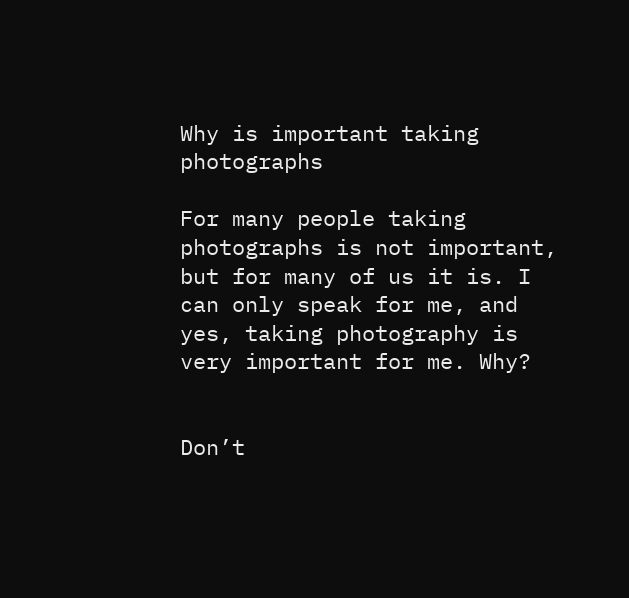Why is important taking photographs

For many people taking photographs is not important, but for many of us it is. I can only speak for me, and yes, taking photography is very important for me. Why?


Don’t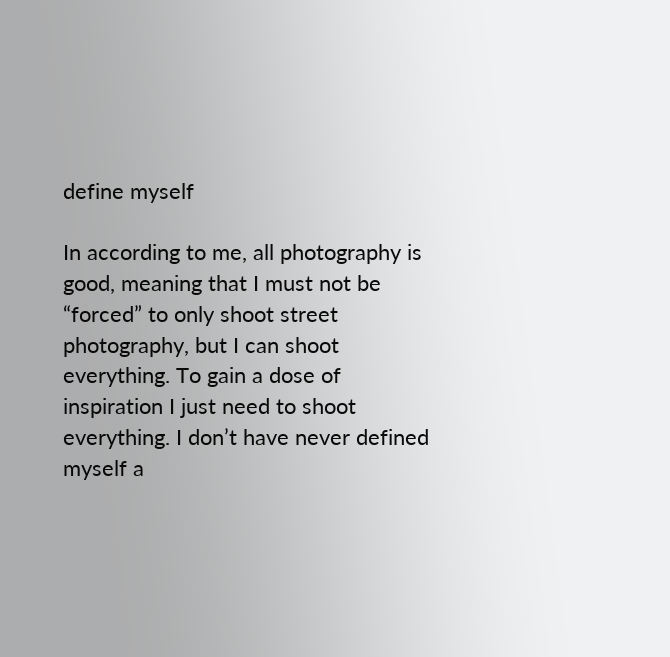define myself

In according to me, all photography is good, meaning that I must not be “forced” to only shoot street photography, but I can shoot everything. To gain a dose of inspiration I just need to shoot everything. I don’t have never defined myself a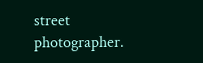street photographer.